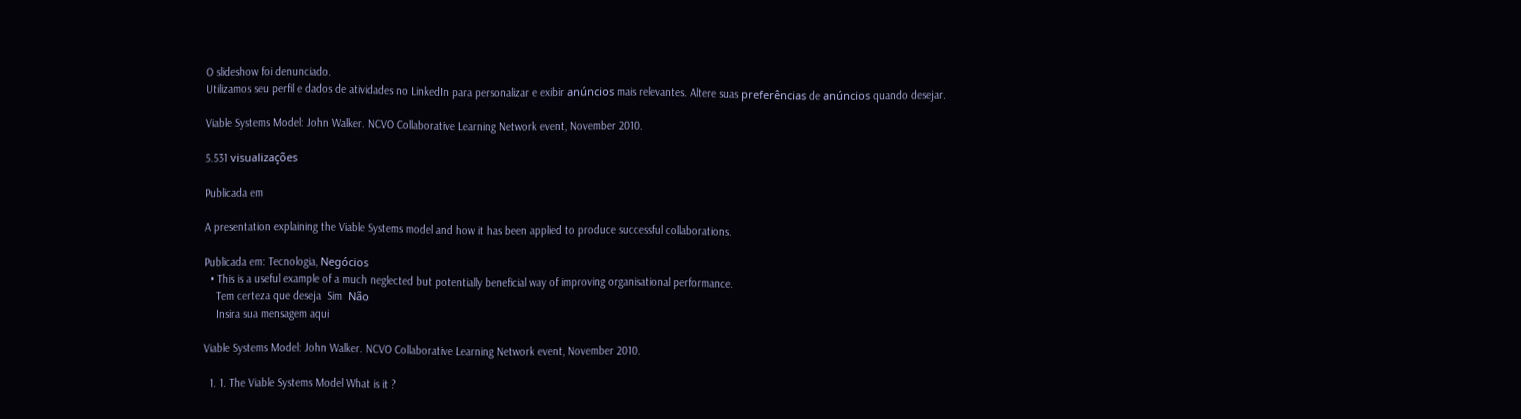O slideshow foi denunciado.
Utilizamos seu perfil e dados de atividades no LinkedIn para personalizar e exibir anúncios mais relevantes. Altere suas preferências de anúncios quando desejar.

Viable Systems Model: John Walker. NCVO Collaborative Learning Network event, November 2010.

5.531 visualizações

Publicada em

A presentation explaining the Viable Systems model and how it has been applied to produce successful collaborations.

Publicada em: Tecnologia, Negócios
  • This is a useful example of a much neglected but potentially beneficial way of improving organisational performance.
    Tem certeza que deseja  Sim  Não
    Insira sua mensagem aqui

Viable Systems Model: John Walker. NCVO Collaborative Learning Network event, November 2010.

  1. 1. The Viable Systems Model What is it ?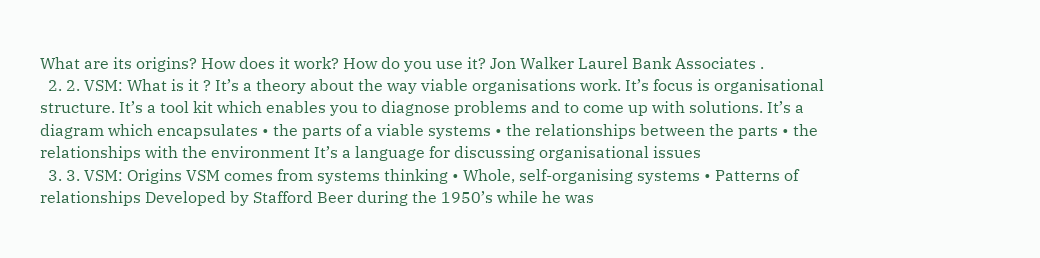What are its origins? How does it work? How do you use it? Jon Walker Laurel Bank Associates .
  2. 2. VSM: What is it ? It’s a theory about the way viable organisations work. It’s focus is organisational structure. It’s a tool kit which enables you to diagnose problems and to come up with solutions. It’s a diagram which encapsulates • the parts of a viable systems • the relationships between the parts • the relationships with the environment It’s a language for discussing organisational issues
  3. 3. VSM: Origins VSM comes from systems thinking • Whole, self-organising systems • Patterns of relationships Developed by Stafford Beer during the 1950’s while he was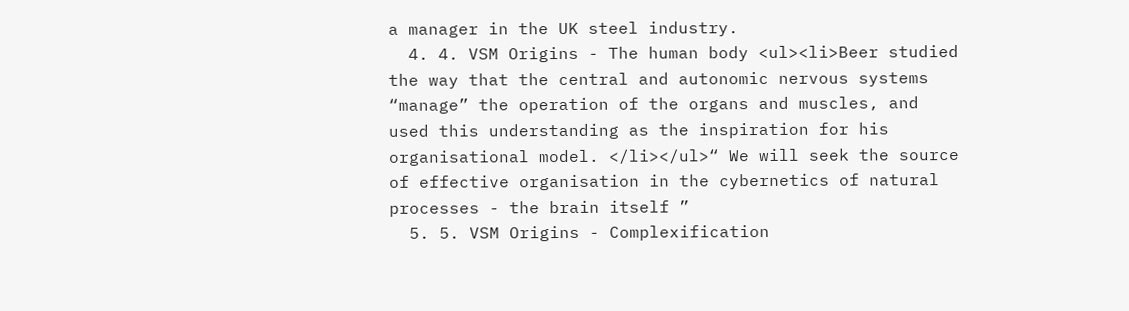a manager in the UK steel industry.
  4. 4. VSM Origins - The human body <ul><li>Beer studied the way that the central and autonomic nervous systems “manage” the operation of the organs and muscles, and used this understanding as the inspiration for his organisational model. </li></ul>“ We will seek the source of effective organisation in the cybernetics of natural processes - the brain itself ”
  5. 5. VSM Origins - Complexification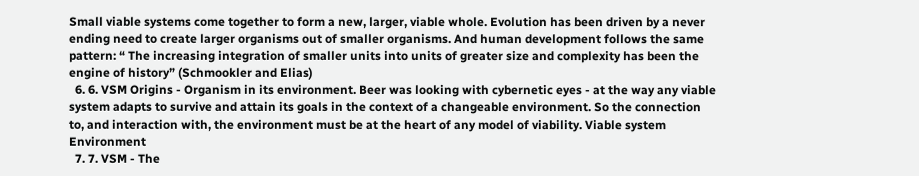Small viable systems come together to form a new, larger, viable whole. Evolution has been driven by a never ending need to create larger organisms out of smaller organisms. And human development follows the same pattern: “ The increasing integration of smaller units into units of greater size and complexity has been the engine of history” (Schmookler and Elias)
  6. 6. VSM Origins - Organism in its environment. Beer was looking with cybernetic eyes - at the way any viable system adapts to survive and attain its goals in the context of a changeable environment. So the connection to, and interaction with, the environment must be at the heart of any model of viability. Viable system Environment
  7. 7. VSM - The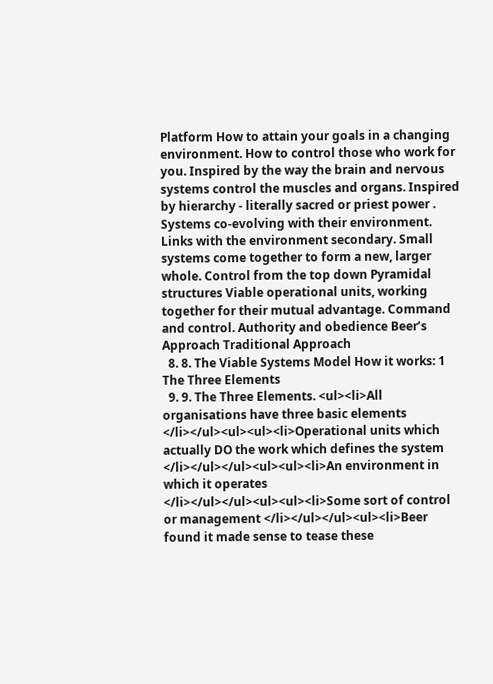Platform How to attain your goals in a changing environment. How to control those who work for you. Inspired by the way the brain and nervous systems control the muscles and organs. Inspired by hierarchy - literally sacred or priest power . Systems co-evolving with their environment. Links with the environment secondary. Small systems come together to form a new, larger whole. Control from the top down Pyramidal structures Viable operational units, working together for their mutual advantage. Command and control. Authority and obedience Beer’s Approach Traditional Approach
  8. 8. The Viable Systems Model How it works: 1 The Three Elements
  9. 9. The Three Elements. <ul><li>All organisations have three basic elements </li></ul><ul><ul><li>Operational units which actually DO the work which defines the system </li></ul></ul><ul><ul><li>An environment in which it operates </li></ul></ul><ul><ul><li>Some sort of control or management </li></ul></ul><ul><li>Beer found it made sense to tease these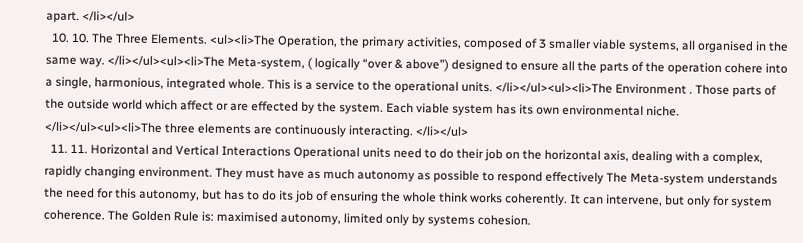apart. </li></ul>
  10. 10. The Three Elements. <ul><li>The Operation, the primary activities, composed of 3 smaller viable systems, all organised in the same way. </li></ul><ul><li>The Meta-system, ( logically “over & above”) designed to ensure all the parts of the operation cohere into a single, harmonious, integrated whole. This is a service to the operational units. </li></ul><ul><li>The Environment . Those parts of the outside world which affect or are effected by the system. Each viable system has its own environmental niche. </li></ul><ul><li>The three elements are continuously interacting. </li></ul>
  11. 11. Horizontal and Vertical Interactions Operational units need to do their job on the horizontal axis, dealing with a complex, rapidly changing environment. They must have as much autonomy as possible to respond effectively The Meta-system understands the need for this autonomy, but has to do its job of ensuring the whole think works coherently. It can intervene, but only for system coherence. The Golden Rule is: maximised autonomy, limited only by systems cohesion.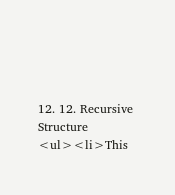12. 12. Recursive Structure <ul><li>This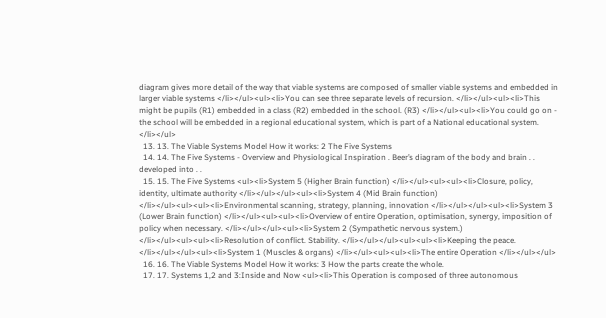diagram gives more detail of the way that viable systems are composed of smaller viable systems and embedded in larger viable systems </li></ul><ul><li>You can see three separate levels of recursion. </li></ul><ul><li>This might be pupils (R1) embedded in a class (R2) embedded in the school. (R3) </li></ul><ul><li>You could go on - the school will be embedded in a regional educational system, which is part of a National educational system. </li></ul>
  13. 13. The Viable Systems Model How it works: 2 The Five Systems
  14. 14. The Five Systems - Overview and Physiological Inspiration . Beer’s diagram of the body and brain . . developed into . .
  15. 15. The Five Systems <ul><li>System 5 (Higher Brain function) </li></ul><ul><ul><li>Closure, policy, identity, ultimate authority </li></ul></ul><ul><li>System 4 (Mid Brain function) </li></ul><ul><ul><li>Environmental scanning, strategy, planning, innovation </li></ul></ul><ul><li>System 3 (Lower Brain function) </li></ul><ul><ul><li>Overview of entire Operation, optimisation, synergy, imposition of policy when necessary. </li></ul></ul><ul><li>System 2 (Sympathetic nervous system.) </li></ul><ul><ul><li>Resolution of conflict. Stability. </li></ul></ul><ul><ul><li>Keeping the peace. </li></ul></ul><ul><li>System 1 (Muscles & organs) </li></ul><ul><ul><li>The entire Operation </li></ul></ul>
  16. 16. The Viable Systems Model How it works: 3 How the parts create the whole.
  17. 17. Systems 1,2 and 3:Inside and Now <ul><li>This Operation is composed of three autonomous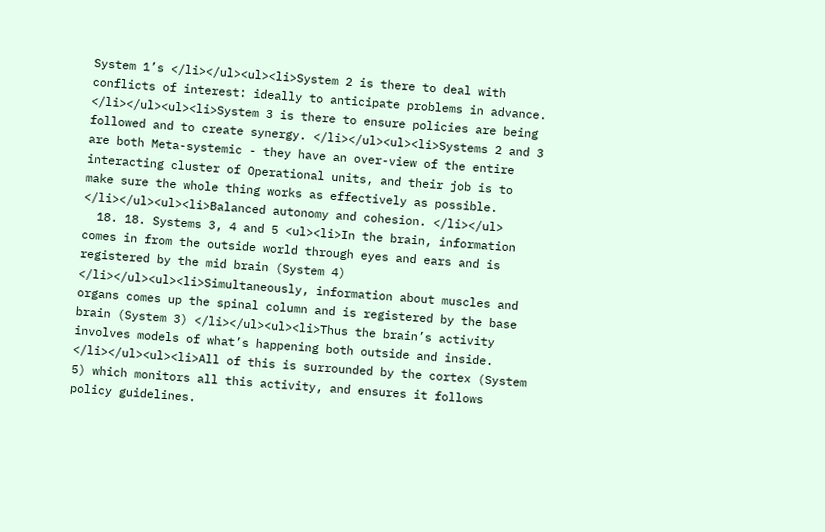System 1’s </li></ul><ul><li>System 2 is there to deal with conflicts of interest: ideally to anticipate problems in advance. </li></ul><ul><li>System 3 is there to ensure policies are being followed and to create synergy. </li></ul><ul><li>Systems 2 and 3 are both Meta-systemic - they have an over-view of the entire interacting cluster of Operational units, and their job is to make sure the whole thing works as effectively as possible. </li></ul><ul><li>Balanced autonomy and cohesion. </li></ul>
  18. 18. Systems 3, 4 and 5 <ul><li>In the brain, information comes in from the outside world through eyes and ears and is registered by the mid brain (System 4) </li></ul><ul><li>Simultaneously, information about muscles and organs comes up the spinal column and is registered by the base brain (System 3) </li></ul><ul><li>Thus the brain’s activity involves models of what’s happening both outside and inside. </li></ul><ul><li>All of this is surrounded by the cortex (System 5) which monitors all this activity, and ensures it follows policy guidelines.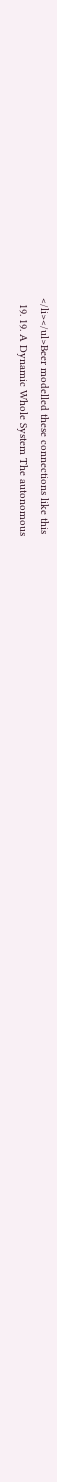</li></ul>Beer modelled these connections like this
  19. 19. A Dynamic Whole System The autonomous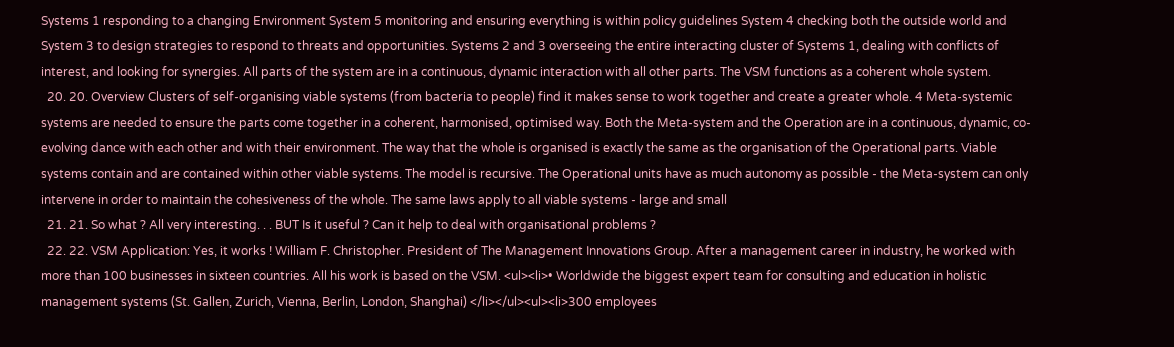Systems 1 responding to a changing Environment System 5 monitoring and ensuring everything is within policy guidelines System 4 checking both the outside world and System 3 to design strategies to respond to threats and opportunities. Systems 2 and 3 overseeing the entire interacting cluster of Systems 1, dealing with conflicts of interest, and looking for synergies. All parts of the system are in a continuous, dynamic interaction with all other parts. The VSM functions as a coherent whole system.
  20. 20. Overview Clusters of self-organising viable systems (from bacteria to people) find it makes sense to work together and create a greater whole. 4 Meta-systemic systems are needed to ensure the parts come together in a coherent, harmonised, optimised way. Both the Meta-system and the Operation are in a continuous, dynamic, co-evolving dance with each other and with their environment. The way that the whole is organised is exactly the same as the organisation of the Operational parts. Viable systems contain and are contained within other viable systems. The model is recursive. The Operational units have as much autonomy as possible - the Meta-system can only intervene in order to maintain the cohesiveness of the whole. The same laws apply to all viable systems - large and small
  21. 21. So what ? All very interesting. . . BUT Is it useful ? Can it help to deal with organisational problems ?
  22. 22. VSM Application: Yes, it works ! William F. Christopher. President of The Management Innovations Group. After a management career in industry, he worked with more than 100 businesses in sixteen countries. All his work is based on the VSM. <ul><li>• Worldwide the biggest expert team for consulting and education in holistic management systems (St. Gallen, Zurich, Vienna, Berlin, London, Shanghai) </li></ul><ul><li>300 employees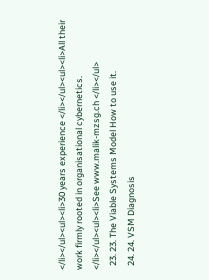</li></ul><ul><li>30 years experience </li></ul><ul><li>All their work firmly rooted in organisational cybernetics. </li></ul><ul><li>See www.malik-mzsg.ch </li></ul>
  23. 23. The Viable Systems Model How to use it.
  24. 24. VSM Diagnosis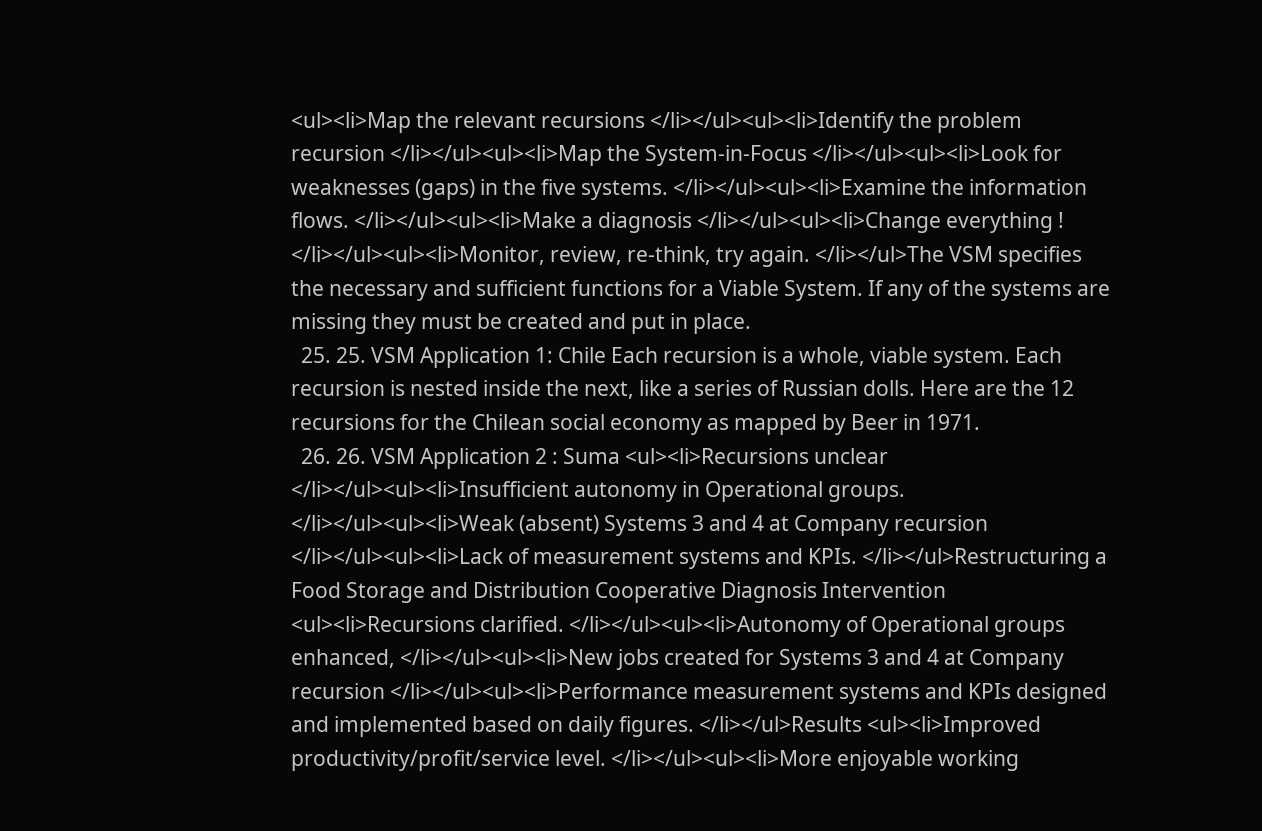<ul><li>Map the relevant recursions </li></ul><ul><li>Identify the problem recursion </li></ul><ul><li>Map the System-in-Focus </li></ul><ul><li>Look for weaknesses (gaps) in the five systems. </li></ul><ul><li>Examine the information flows. </li></ul><ul><li>Make a diagnosis </li></ul><ul><li>Change everything ! </li></ul><ul><li>Monitor, review, re-think, try again. </li></ul>The VSM specifies the necessary and sufficient functions for a Viable System. If any of the systems are missing they must be created and put in place.
  25. 25. VSM Application 1: Chile Each recursion is a whole, viable system. Each recursion is nested inside the next, like a series of Russian dolls. Here are the 12 recursions for the Chilean social economy as mapped by Beer in 1971.
  26. 26. VSM Application 2 : Suma <ul><li>Recursions unclear </li></ul><ul><li>Insufficient autonomy in Operational groups. </li></ul><ul><li>Weak (absent) Systems 3 and 4 at Company recursion </li></ul><ul><li>Lack of measurement systems and KPIs. </li></ul>Restructuring a Food Storage and Distribution Cooperative Diagnosis Intervention <ul><li>Recursions clarified. </li></ul><ul><li>Autonomy of Operational groups enhanced, </li></ul><ul><li>New jobs created for Systems 3 and 4 at Company recursion </li></ul><ul><li>Performance measurement systems and KPIs designed and implemented based on daily figures. </li></ul>Results <ul><li>Improved productivity/profit/service level. </li></ul><ul><li>More enjoyable working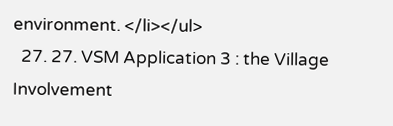environment. </li></ul>
  27. 27. VSM Application 3 : the Village Involvement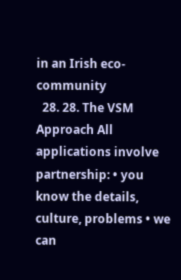in an Irish eco-community
  28. 28. The VSM Approach All applications involve partnership: • you know the details, culture, problems • we can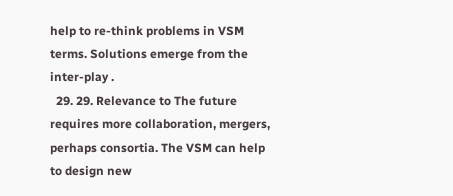help to re-think problems in VSM terms. Solutions emerge from the inter-play .
  29. 29. Relevance to The future requires more collaboration, mergers, perhaps consortia. The VSM can help to design new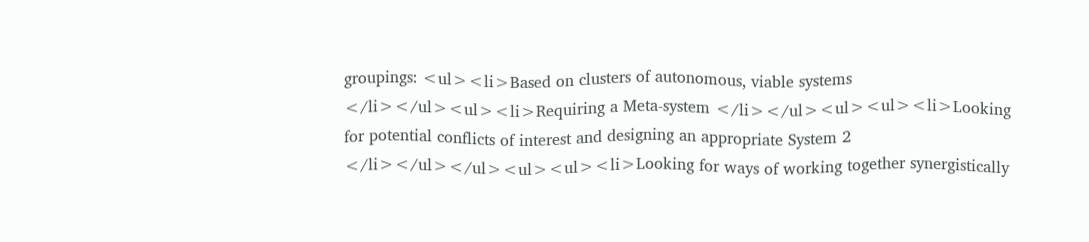groupings: <ul><li>Based on clusters of autonomous, viable systems </li></ul><ul><li>Requiring a Meta-system </li></ul><ul><ul><li>Looking for potential conflicts of interest and designing an appropriate System 2 </li></ul></ul><ul><ul><li>Looking for ways of working together synergistically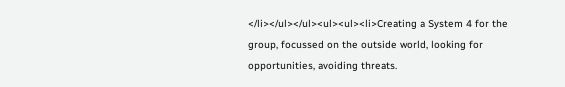</li></ul></ul><ul><ul><li>Creating a System 4 for the group, focussed on the outside world, looking for opportunities, avoiding threats.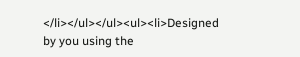</li></ul></ul><ul><li>Designed by you using the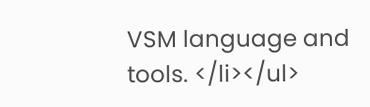VSM language and tools. </li></ul>